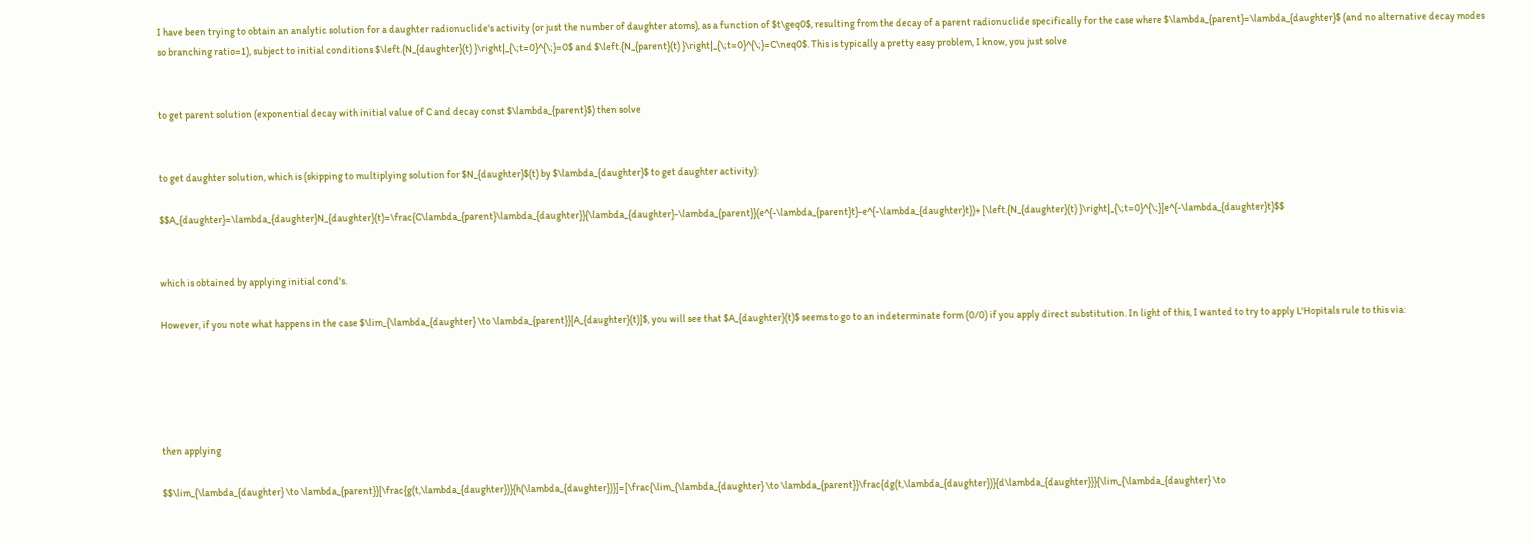I have been trying to obtain an analytic solution for a daughter radionuclide's activity (or just the number of daughter atoms), as a function of $t\geq0$, resulting from the decay of a parent radionuclide specifically for the case where $\lambda_{parent}=\lambda_{daughter}$ (and no alternative decay modes so branching ratio=1), subject to initial conditions $\left.{N_{daughter}(t) }\right|_{\;t=0}^{\;}=0$ and $\left.{N_{parent}(t) }\right|_{\;t=0}^{\;}=C\neq0$. This is typically a pretty easy problem, I know, you just solve


to get parent solution (exponential decay with initial value of C and decay const $\lambda_{parent}$) then solve


to get daughter solution, which is (skipping to multiplying solution for $N_{daughter}$(t) by $\lambda_{daughter}$ to get daughter activity):

$$A_{daughter}=\lambda_{daughter}N_{daughter}(t)=\frac{C\lambda_{parent}\lambda_{daughter}}{\lambda_{daughter}-\lambda_{parent}}(e^{-\lambda_{parent}t}-e^{-\lambda_{daughter}t})+ [\left.{N_{daughter}(t) }\right|_{\;t=0}^{\;}]e^{-\lambda_{daughter}t}$$


which is obtained by applying initial cond's.

However, if you note what happens in the case $\lim_{\lambda_{daughter} \to \lambda_{parent}}[A_{daughter}(t)]$, you will see that $A_{daughter}(t)$ seems to go to an indeterminate form (0/0) if you apply direct substitution. In light of this, I wanted to try to apply L'Hopitals rule to this via:





then applying

$$\lim_{\lambda_{daughter} \to \lambda_{parent}}[\frac{g(t,\lambda_{daughter})}{h(\lambda_{daughter})}]=[\frac{\lim_{\lambda_{daughter} \to \lambda_{parent}}\frac{dg(t,\lambda_{daughter})}{d\lambda_{daughter}}}{\lim_{\lambda_{daughter} \to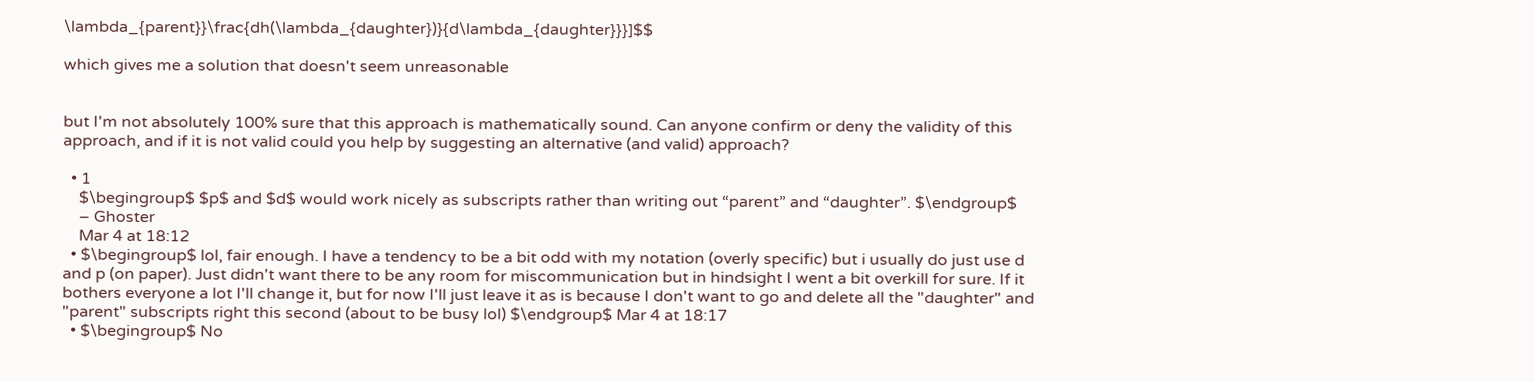\lambda_{parent}}\frac{dh(\lambda_{daughter})}{d\lambda_{daughter}}}]$$

which gives me a solution that doesn't seem unreasonable


but I'm not absolutely 100% sure that this approach is mathematically sound. Can anyone confirm or deny the validity of this approach, and if it is not valid could you help by suggesting an alternative (and valid) approach?

  • 1
    $\begingroup$ $p$ and $d$ would work nicely as subscripts rather than writing out “parent” and “daughter”. $\endgroup$
    – Ghoster
    Mar 4 at 18:12
  • $\begingroup$ lol, fair enough. I have a tendency to be a bit odd with my notation (overly specific) but i usually do just use d and p (on paper). Just didn't want there to be any room for miscommunication but in hindsight I went a bit overkill for sure. If it bothers everyone a lot I'll change it, but for now I'll just leave it as is because I don't want to go and delete all the "daughter" and "parent" subscripts right this second (about to be busy lol) $\endgroup$ Mar 4 at 18:17
  • $\begingroup$ No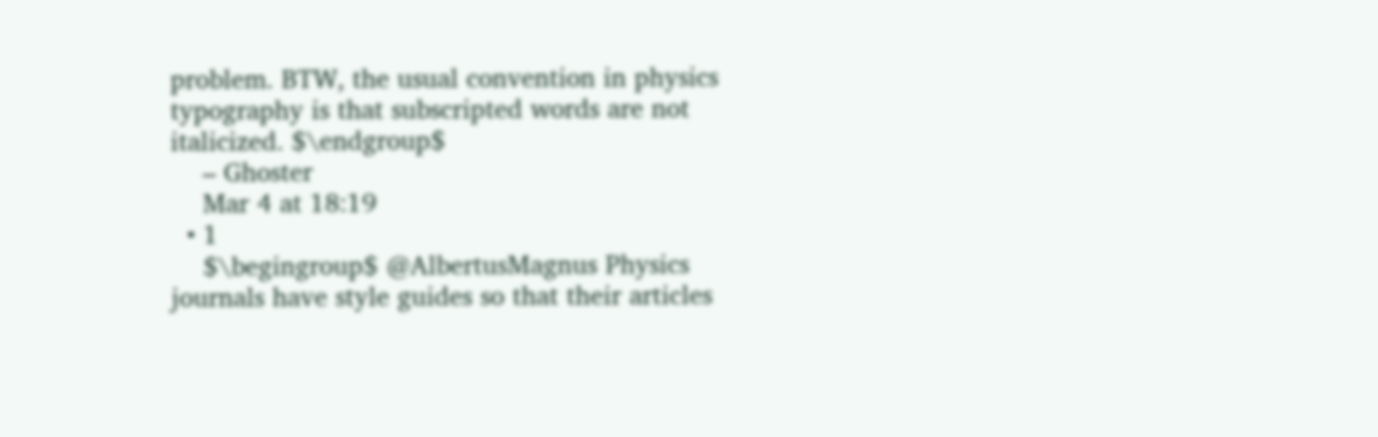problem. BTW, the usual convention in physics typography is that subscripted words are not italicized. $\endgroup$
    – Ghoster
    Mar 4 at 18:19
  • 1
    $\begingroup$ @AlbertusMagnus Physics journals have style guides so that their articles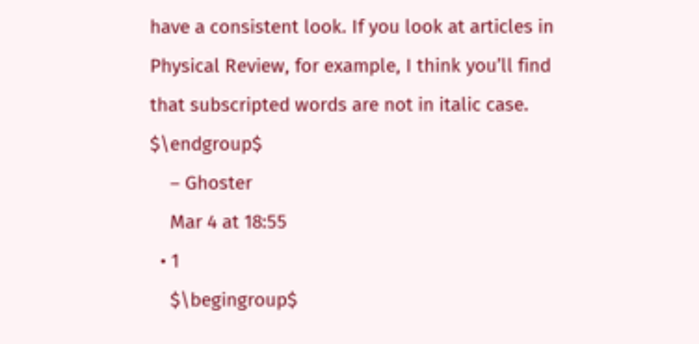have a consistent look. If you look at articles in Physical Review, for example, I think you’ll find that subscripted words are not in italic case. $\endgroup$
    – Ghoster
    Mar 4 at 18:55
  • 1
    $\begingroup$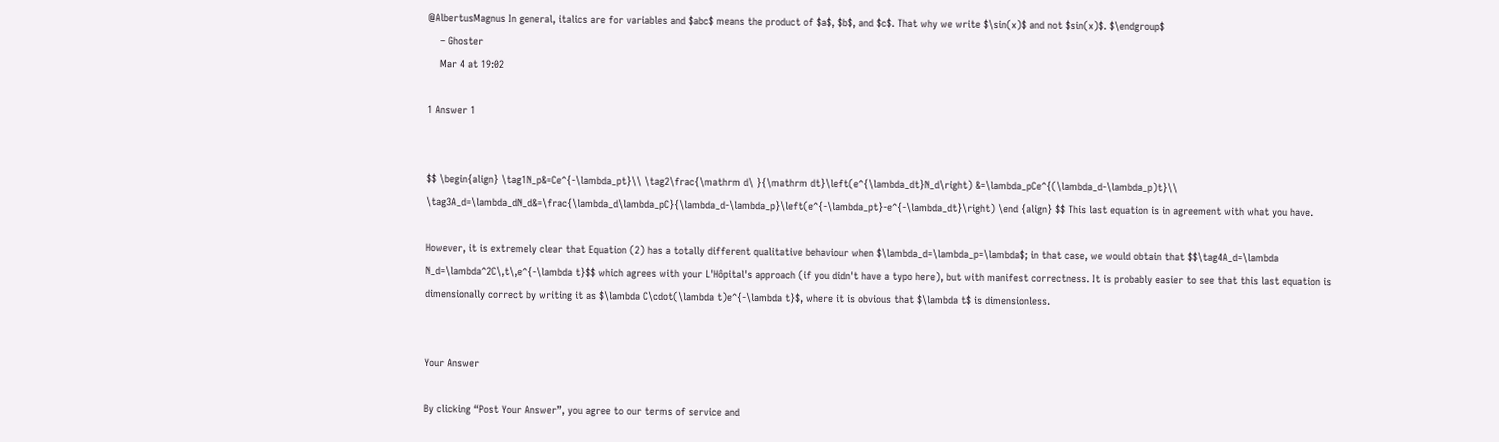@AlbertusMagnus In general, italics are for variables and $abc$ means the product of $a$, $b$, and $c$. That why we write $\sin(x)$ and not $sin(x)$. $\endgroup$
    – Ghoster
    Mar 4 at 19:02

1 Answer 1


$$ \begin{align} \tag1N_p&=Ce^{-\lambda_pt}\\ \tag2\frac{\mathrm d\ }{\mathrm dt}\left(e^{\lambda_dt}N_d\right) &=\lambda_pCe^{(\lambda_d-\lambda_p)t}\\ \tag3A_d=\lambda_dN_d&=\frac{\lambda_d\lambda_pC}{\lambda_d-\lambda_p}\left(e^{-\lambda_pt}-e^{-\lambda_dt}\right) \end {align} $$ This last equation is in agreement with what you have.

However, it is extremely clear that Equation (2) has a totally different qualitative behaviour when $\lambda_d=\lambda_p=\lambda$; in that case, we would obtain that $$\tag4A_d=\lambda N_d=\lambda^2C\,t\,e^{-\lambda t}$$ which agrees with your L'Hôpital's approach (if you didn't have a typo here), but with manifest correctness. It is probably easier to see that this last equation is dimensionally correct by writing it as $\lambda C\cdot(\lambda t)e^{-\lambda t}$, where it is obvious that $\lambda t$ is dimensionless.


Your Answer

By clicking “Post Your Answer”, you agree to our terms of service and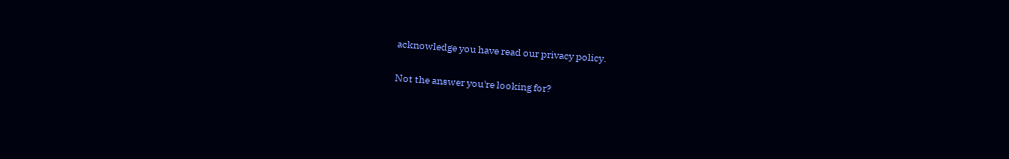acknowledge you have read our privacy policy.

Not the answer you're looking for?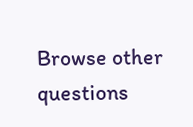Browse other questions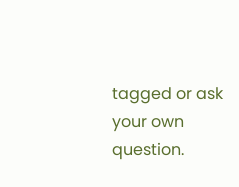tagged or ask your own question.